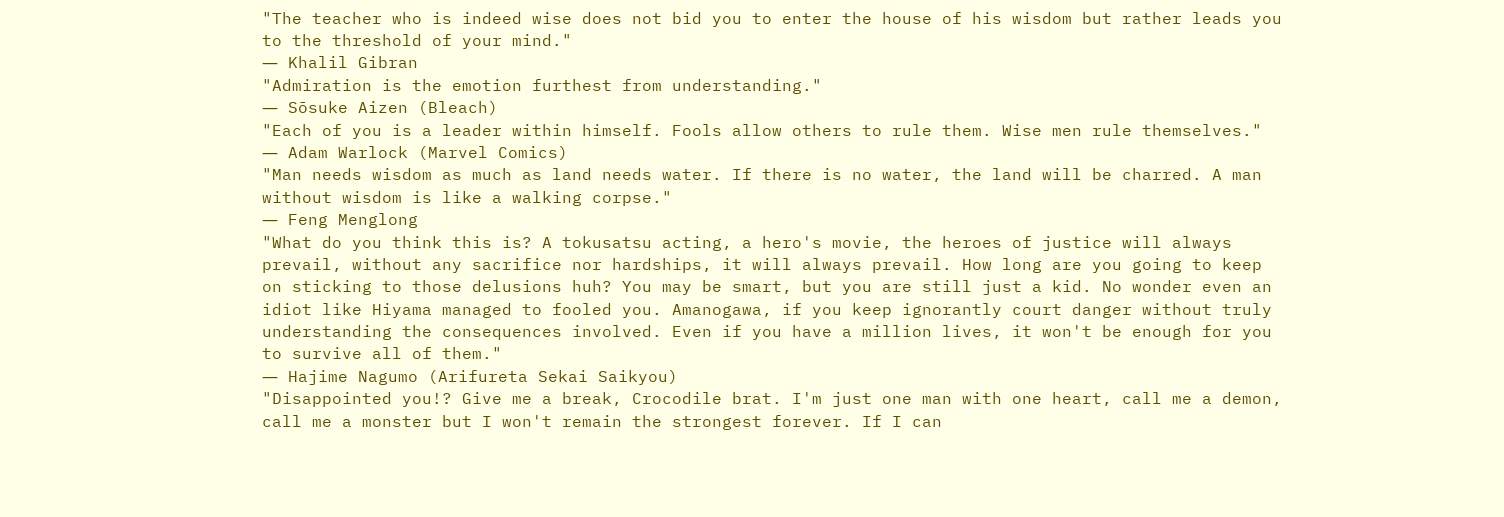"The teacher who is indeed wise does not bid you to enter the house of his wisdom but rather leads you to the threshold of your mind."
― Khalil Gibran
"Admiration is the emotion furthest from understanding."
― Sōsuke Aizen (Bleach)
"Each of you is a leader within himself. Fools allow others to rule them. Wise men rule themselves."
― Adam Warlock (Marvel Comics)
"Man needs wisdom as much as land needs water. If there is no water, the land will be charred. A man without wisdom is like a walking corpse."
― Feng Menglong
"What do you think this is? A tokusatsu acting, a hero's movie, the heroes of justice will always prevail, without any sacrifice nor hardships, it will always prevail. How long are you going to keep on sticking to those delusions huh? You may be smart, but you are still just a kid. No wonder even an idiot like Hiyama managed to fooled you. Amanogawa, if you keep ignorantly court danger without truly understanding the consequences involved. Even if you have a million lives, it won't be enough for you to survive all of them."
― Hajime Nagumo (Arifureta Sekai Saikyou)
"Disappointed you!? Give me a break, Crocodile brat. I'm just one man with one heart, call me a demon, call me a monster but I won't remain the strongest forever. If I can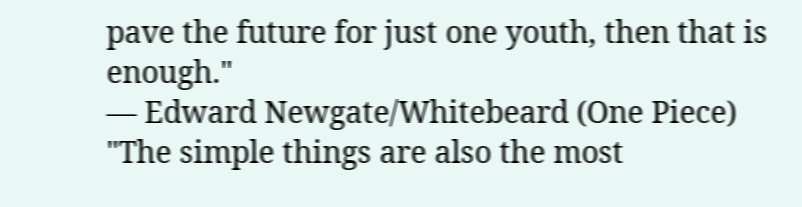pave the future for just one youth, then that is enough."
― Edward Newgate/Whitebeard (One Piece)
"The simple things are also the most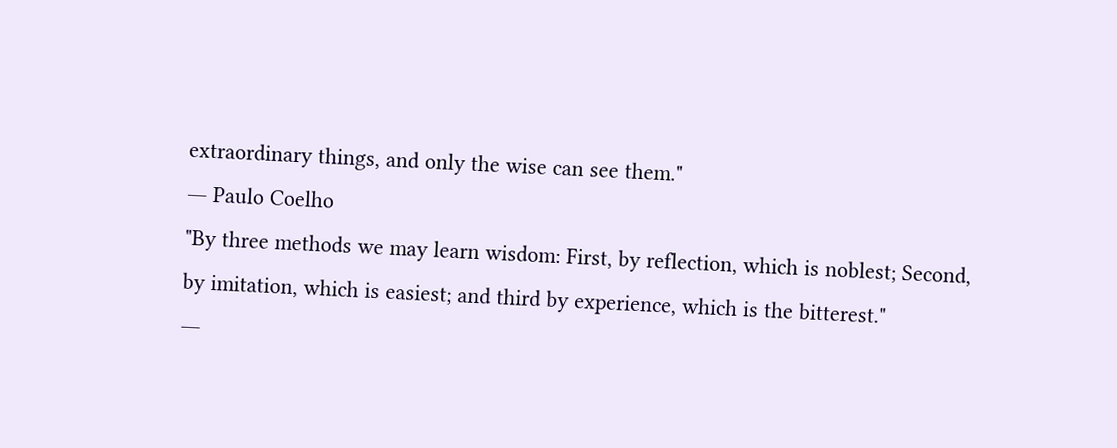extraordinary things, and only the wise can see them."
― Paulo Coelho
"By three methods we may learn wisdom: First, by reflection, which is noblest; Second, by imitation, which is easiest; and third by experience, which is the bitterest."
―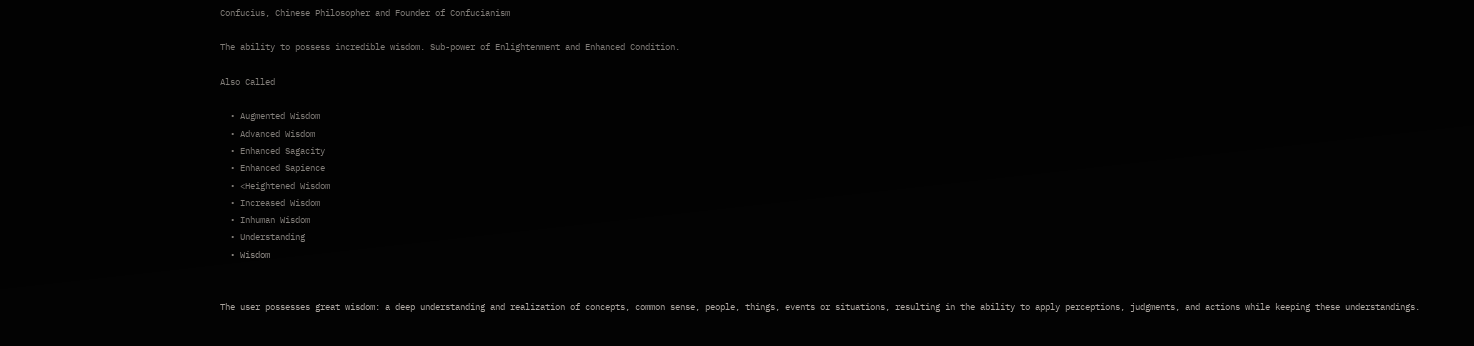Confucius, Chinese Philosopher and Founder of Confucianism

The ability to possess incredible wisdom. Sub-power of Enlightenment and Enhanced Condition.

Also Called

  • Augmented Wisdom
  • Advanced Wisdom
  • Enhanced Sagacity
  • Enhanced Sapience
  • <Heightened Wisdom
  • Increased Wisdom
  • Inhuman Wisdom
  • Understanding
  • Wisdom


The user possesses great wisdom: a deep understanding and realization of concepts, common sense, people, things, events or situations, resulting in the ability to apply perceptions, judgments, and actions while keeping these understandings.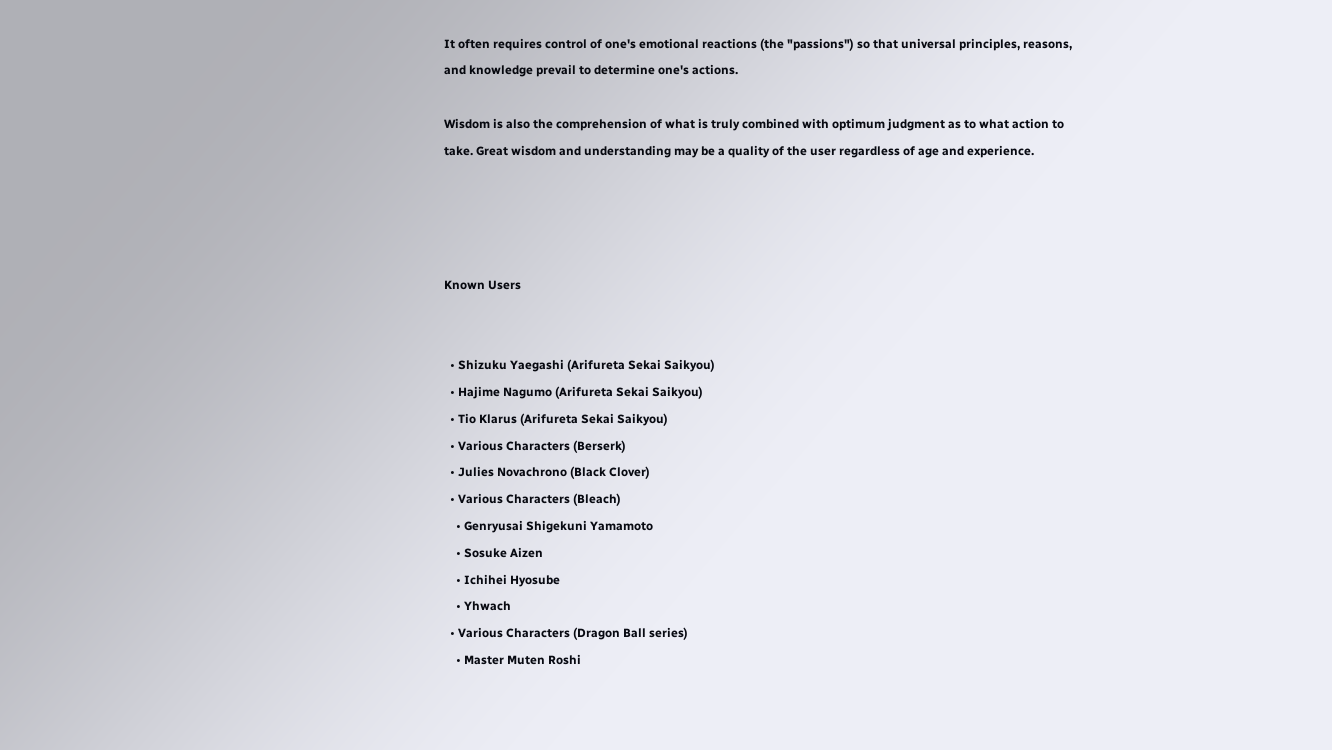It often requires control of one's emotional reactions (the "passions") so that universal principles, reasons, and knowledge prevail to determine one's actions.

Wisdom is also the comprehension of what is truly combined with optimum judgment as to what action to take. Great wisdom and understanding may be a quality of the user regardless of age and experience.




Known Users


  • Shizuku Yaegashi (Arifureta Sekai Saikyou)
  • Hajime Nagumo (Arifureta Sekai Saikyou)
  • Tio Klarus (Arifureta Sekai Saikyou)
  • Various Characters (Berserk)
  • Julies Novachrono (Black Clover)
  • Various Characters (Bleach)
    • Genryusai Shigekuni Yamamoto
    • Sosuke Aizen
    • Ichihei Hyosube
    • Yhwach
  • Various Characters (Dragon Ball series)
    • Master Muten Roshi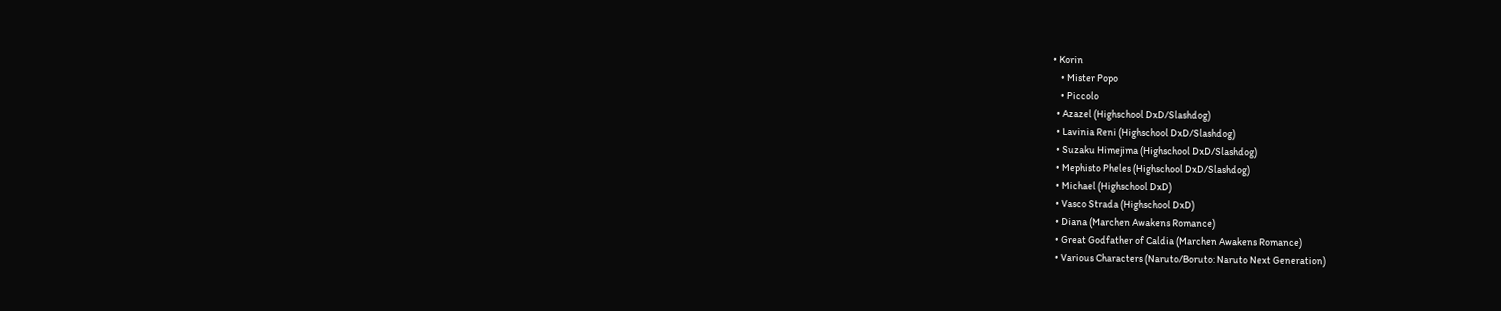• Korin
    • Mister Popo
    • Piccolo
  • Azazel (Highschool DxD/Slashdog)
  • Lavinia Reni (Highschool DxD/Slashdog)
  • Suzaku Himejima (Highschool DxD/Slashdog)
  • Mephisto Pheles (Highschool DxD/Slashdog)
  • Michael (Highschool DxD)
  • Vasco Strada (Highschool DxD)
  • Diana (Marchen Awakens Romance)
  • Great Godfather of Caldia (Marchen Awakens Romance)
  • Various Characters (Naruto/Boruto: Naruto Next Generation)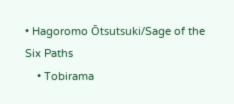• Hagoromo Ōtsutsuki/Sage of the Six Paths
    • Tobirama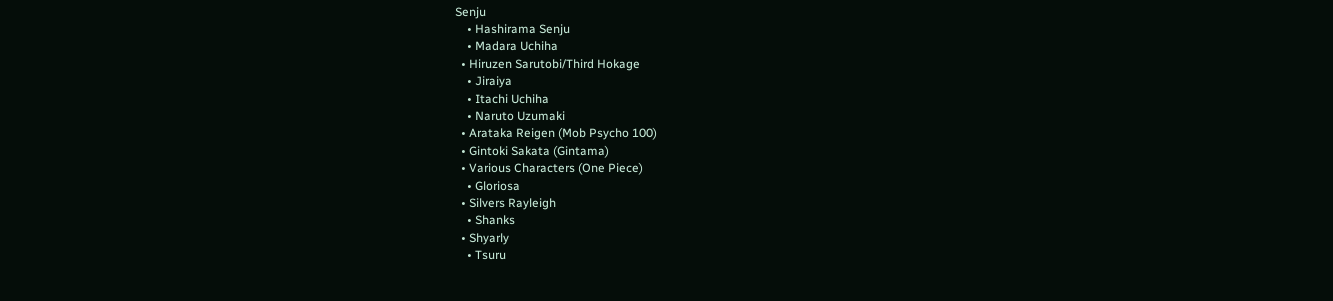Senju
    • Hashirama Senju
    • Madara Uchiha
  • Hiruzen Sarutobi/Third Hokage
    • Jiraiya
    • Itachi Uchiha
    • Naruto Uzumaki
  • Arataka Reigen (Mob Psycho 100)
  • Gintoki Sakata (Gintama)
  • Various Characters (One Piece)
    • Gloriosa
  • Silvers Rayleigh
    • Shanks
  • Shyarly
    • Tsuru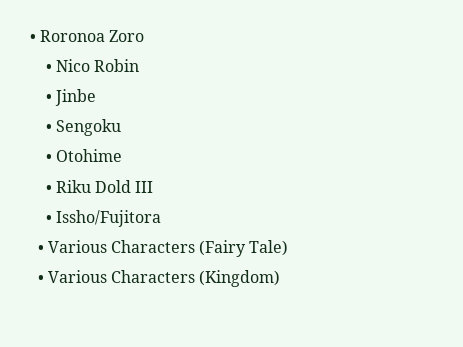• Roronoa Zoro
    • Nico Robin
    • Jinbe
    • Sengoku
    • Otohime
    • Riku Dold III
    • Issho/Fujitora
  • Various Characters (Fairy Tale)
  • Various Characters (Kingdom)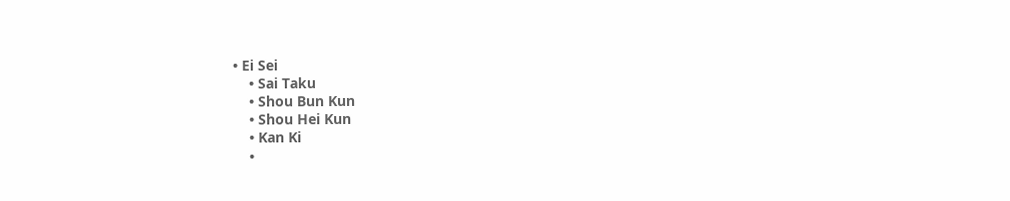• Ei Sei
    • Sai Taku
    • Shou Bun Kun
    • Shou Hei Kun
    • Kan Ki
    •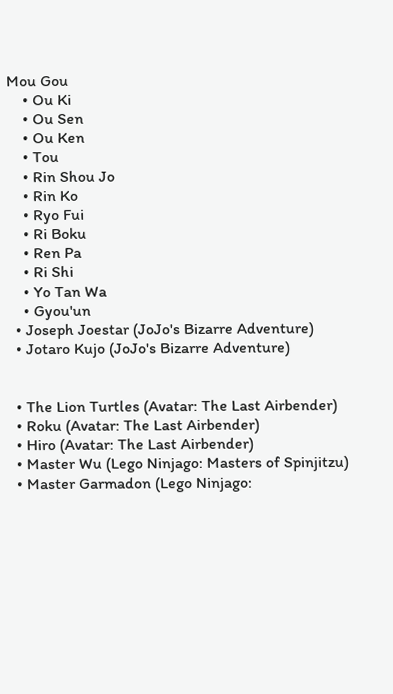Mou Gou
    • Ou Ki
    • Ou Sen
    • Ou Ken
    • Tou
    • Rin Shou Jo
    • Rin Ko
    • Ryo Fui
    • Ri Boku
    • Ren Pa
    • Ri Shi
    • Yo Tan Wa
    • Gyou'un
  • Joseph Joestar (JoJo's Bizarre Adventure)
  • Jotaro Kujo (JoJo's Bizarre Adventure)


  • The Lion Turtles (Avatar: The Last Airbender)
  • Roku (Avatar: The Last Airbender)
  • Hiro (Avatar: The Last Airbender)
  • Master Wu (Lego Ninjago: Masters of Spinjitzu)
  • Master Garmadon (Lego Ninjago: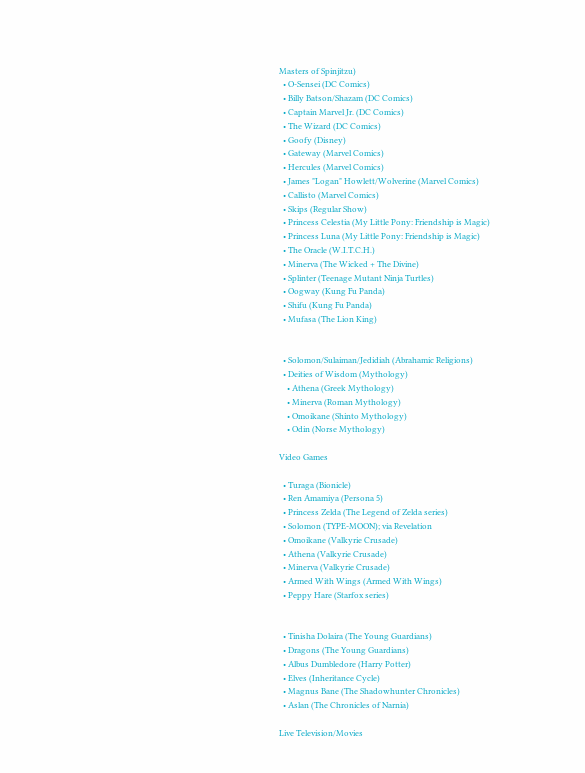Masters of Spinjitzu)
  • O-Sensei (DC Comics)
  • Billy Batson/Shazam (DC Comics)
  • Captain Marvel Jr. (DC Comics)
  • The Wizard (DC Comics)
  • Goofy (Disney)
  • Gateway (Marvel Comics)
  • Hercules (Marvel Comics)
  • James "Logan" Howlett/Wolverine (Marvel Comics)
  • Callisto (Marvel Comics)
  • Skips (Regular Show)
  • Princess Celestia (My Little Pony: Friendship is Magic)
  • Princess Luna (My Little Pony: Friendship is Magic)
  • The Oracle (W.I.T.C.H.)
  • Minerva (The Wicked + The Divine)
  • Splinter (Teenage Mutant Ninja Turtles)
  • Oogway (Kung Fu Panda)
  • Shifu (Kung Fu Panda)
  • Mufasa (The Lion King)


  • Solomon/Sulaiman/Jedidiah (Abrahamic Religions)
  • Deities of Wisdom (Mythology)
    • Athena (Greek Mythology)
    • Minerva (Roman Mythology)
    • Omoikane (Shinto Mythology)
    • Odin (Norse Mythology)

Video Games

  • Turaga (Bionicle)
  • Ren Amamiya (Persona 5)
  • Princess Zelda (The Legend of Zelda series)
  • Solomon (TYPE-MOON); via Revelation
  • Omoikane (Valkyrie Crusade)
  • Athena (Valkyrie Crusade)
  • Minerva (Valkyrie Crusade)
  • Armed With Wings (Armed With Wings)
  • Peppy Hare (Starfox series)


  • Tinisha Dolaira (The Young Guardians)
  • Dragons (The Young Guardians)
  • Albus Dumbledore (Harry Potter)
  • Elves (Inheritance Cycle)
  • Magnus Bane (The Shadowhunter Chronicles)
  • Aslan (The Chronicles of Narnia)

Live Television/Movies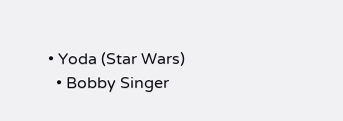• Yoda (Star Wars)
  • Bobby Singer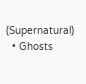(Supernatural)
  • Ghosts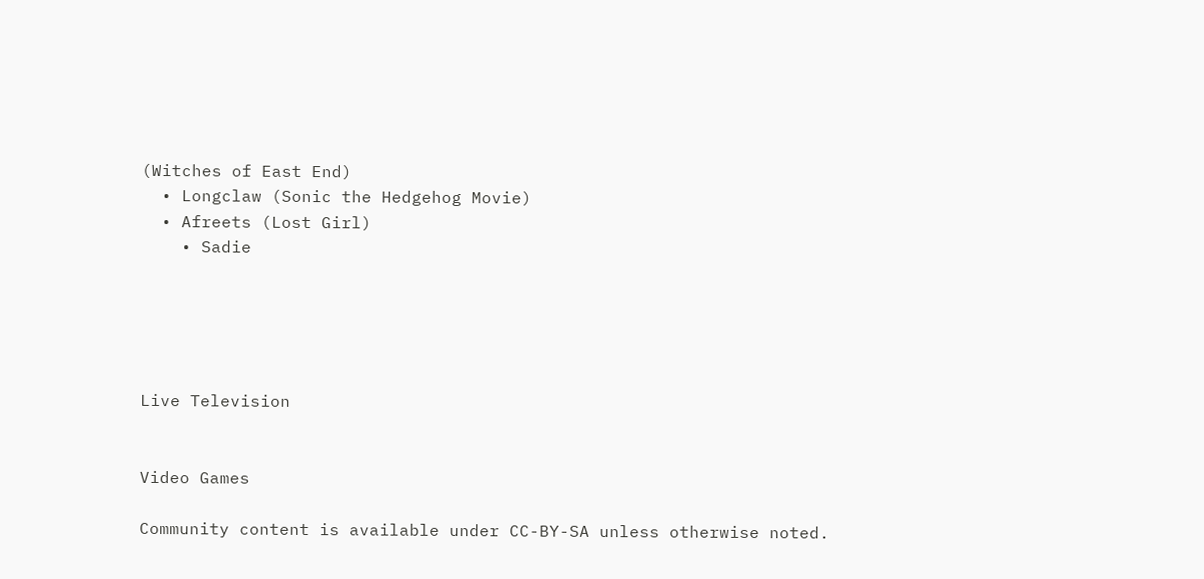(Witches of East End)
  • Longclaw (Sonic the Hedgehog Movie)
  • Afreets (Lost Girl)
    • Sadie





Live Television


Video Games

Community content is available under CC-BY-SA unless otherwise noted.